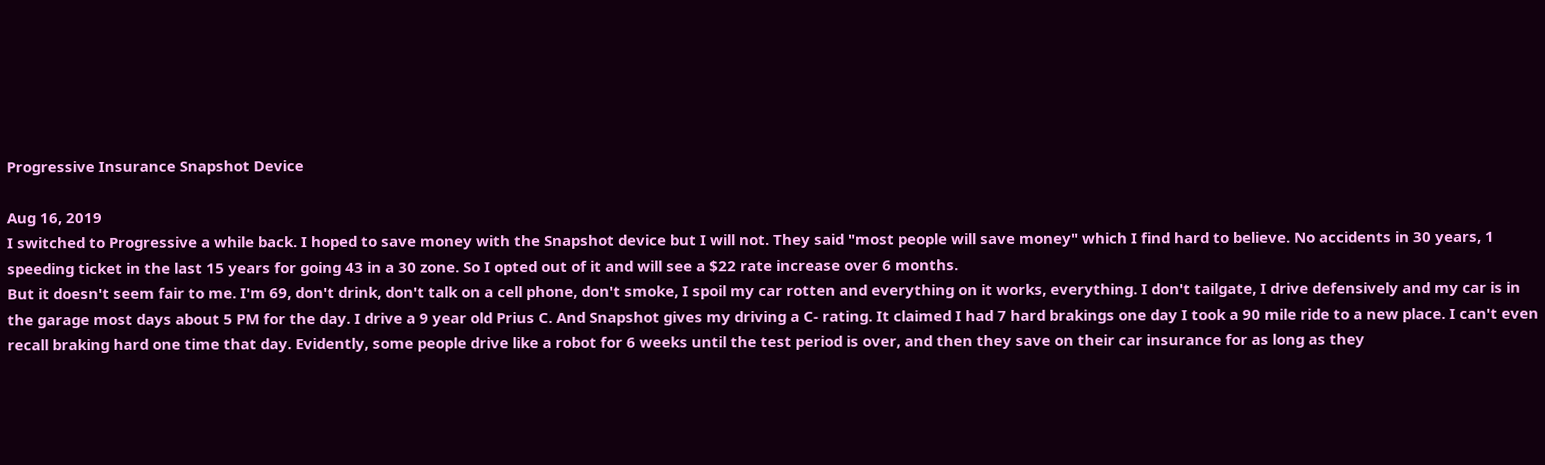Progressive Insurance Snapshot Device

Aug 16, 2019
I switched to Progressive a while back. I hoped to save money with the Snapshot device but I will not. They said "most people will save money" which I find hard to believe. No accidents in 30 years, 1 speeding ticket in the last 15 years for going 43 in a 30 zone. So I opted out of it and will see a $22 rate increase over 6 months.
But it doesn't seem fair to me. I'm 69, don't drink, don't talk on a cell phone, don't smoke, I spoil my car rotten and everything on it works, everything. I don't tailgate, I drive defensively and my car is in the garage most days about 5 PM for the day. I drive a 9 year old Prius C. And Snapshot gives my driving a C- rating. It claimed I had 7 hard brakings one day I took a 90 mile ride to a new place. I can't even recall braking hard one time that day. Evidently, some people drive like a robot for 6 weeks until the test period is over, and then they save on their car insurance for as long as they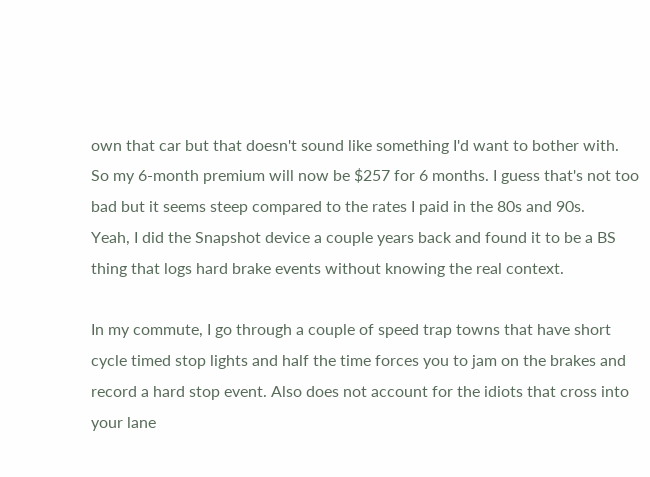own that car but that doesn't sound like something I'd want to bother with.
So my 6-month premium will now be $257 for 6 months. I guess that's not too bad but it seems steep compared to the rates I paid in the 80s and 90s.
Yeah, I did the Snapshot device a couple years back and found it to be a BS thing that logs hard brake events without knowing the real context.

In my commute, I go through a couple of speed trap towns that have short cycle timed stop lights and half the time forces you to jam on the brakes and record a hard stop event. Also does not account for the idiots that cross into your lane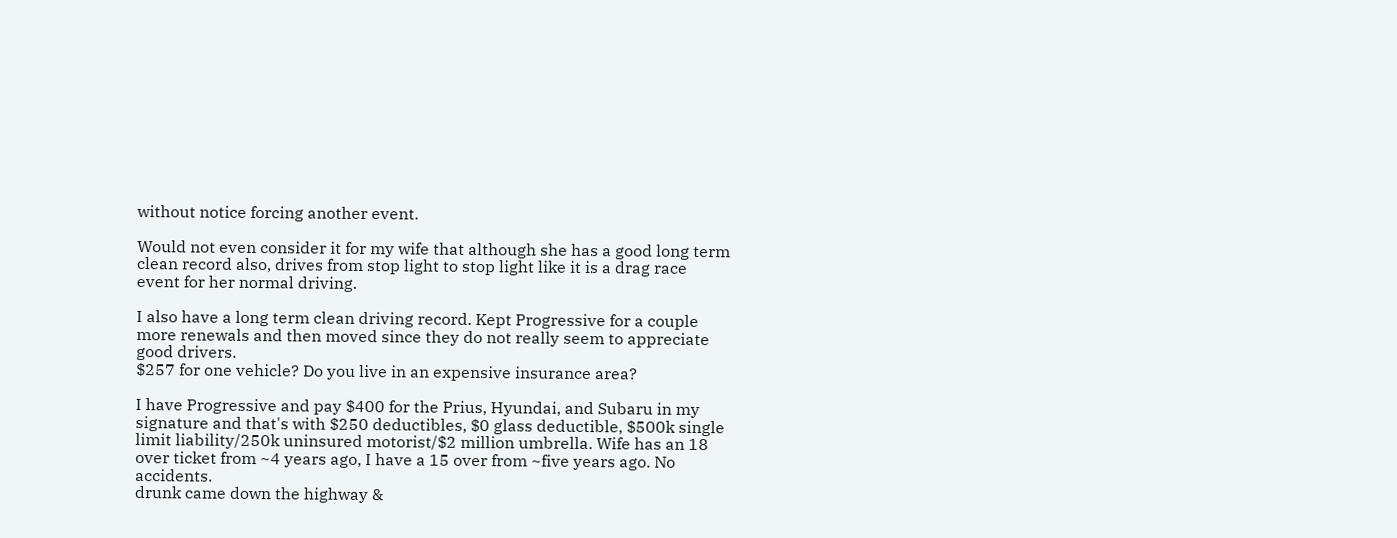without notice forcing another event.

Would not even consider it for my wife that although she has a good long term clean record also, drives from stop light to stop light like it is a drag race event for her normal driving.

I also have a long term clean driving record. Kept Progressive for a couple more renewals and then moved since they do not really seem to appreciate good drivers.
$257 for one vehicle? Do you live in an expensive insurance area?

I have Progressive and pay $400 for the Prius, Hyundai, and Subaru in my signature and that's with $250 deductibles, $0 glass deductible, $500k single limit liability/250k uninsured motorist/$2 million umbrella. Wife has an 18 over ticket from ~4 years ago, I have a 15 over from ~five years ago. No accidents.
drunk came down the highway &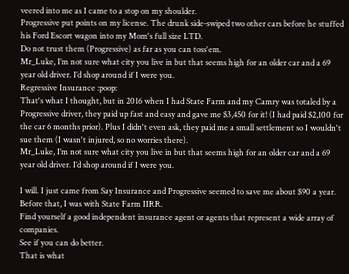veered into me as I came to a stop on my shoulder.
Progressive put points on my license. The drunk side-swiped two other cars before he stuffed his Ford Escort wagon into my Mom's full size LTD.
Do not trust them (Progressive) as far as you can toss'em.
Mr_Luke, I’m not sure what city you live in but that seems high for an older car and a 69 year old driver. I’d shop around if I were you.
Regressive Insurance :poop:
That's what I thought, but in 2016 when I had State Farm and my Camry was totaled by a Progressive driver, they paid up fast and easy and gave me $3,450 for it! (I had paid $2,100 for the car 6 months prior). Plus I didn't even ask, they paid me a small settlement so I wouldn't sue them (I wasn't injured, so no worries there).
Mr_Luke, I’m not sure what city you live in but that seems high for an older car and a 69 year old driver. I’d shop around if I were you.

I will. I just came from Say Insurance and Progressive seemed to save me about $90 a year.
Before that, I was with State Farm IIRR.
Find yourself a good independent insurance agent or agents that represent a wide array of companies.
See if you can do better.
That is what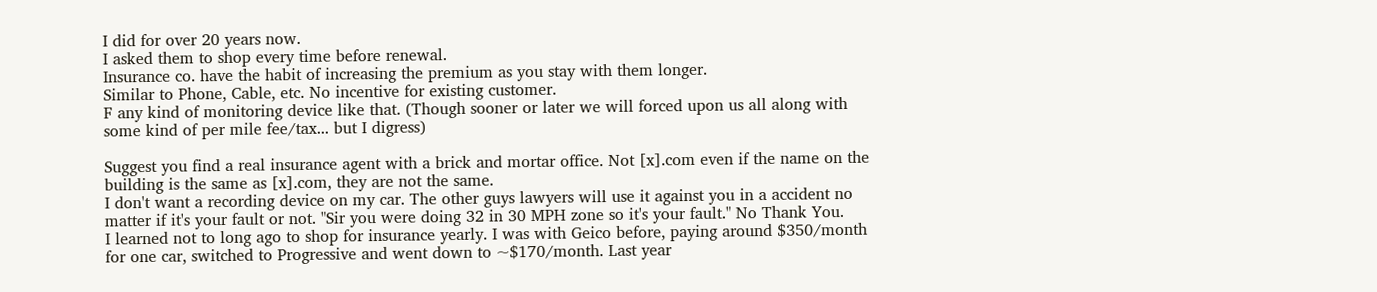I did for over 20 years now.
I asked them to shop every time before renewal.
Insurance co. have the habit of increasing the premium as you stay with them longer.
Similar to Phone, Cable, etc. No incentive for existing customer.
F any kind of monitoring device like that. (Though sooner or later we will forced upon us all along with some kind of per mile fee/tax... but I digress)

Suggest you find a real insurance agent with a brick and mortar office. Not [x].com even if the name on the building is the same as [x].com, they are not the same.
I don't want a recording device on my car. The other guys lawyers will use it against you in a accident no matter if it's your fault or not. "Sir you were doing 32 in 30 MPH zone so it's your fault." No Thank You.
I learned not to long ago to shop for insurance yearly. I was with Geico before, paying around $350/month for one car, switched to Progressive and went down to ~$170/month. Last year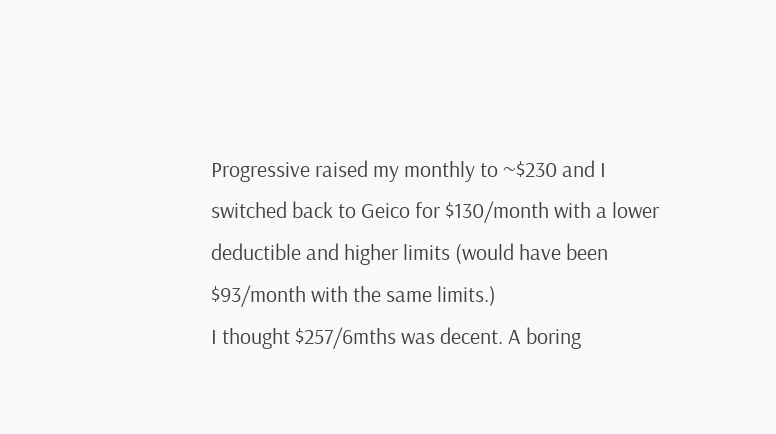Progressive raised my monthly to ~$230 and I switched back to Geico for $130/month with a lower deductible and higher limits (would have been $93/month with the same limits.)
I thought $257/6mths was decent. A boring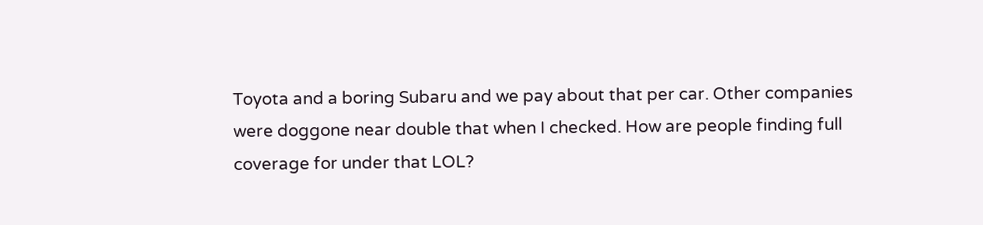Toyota and a boring Subaru and we pay about that per car. Other companies were doggone near double that when I checked. How are people finding full coverage for under that LOL?